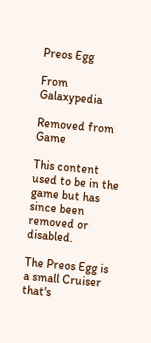Preos Egg

From Galaxypedia

Removed from Game

This content used to be in the game but has since been removed or disabled.

The Preos Egg is a small Cruiser that's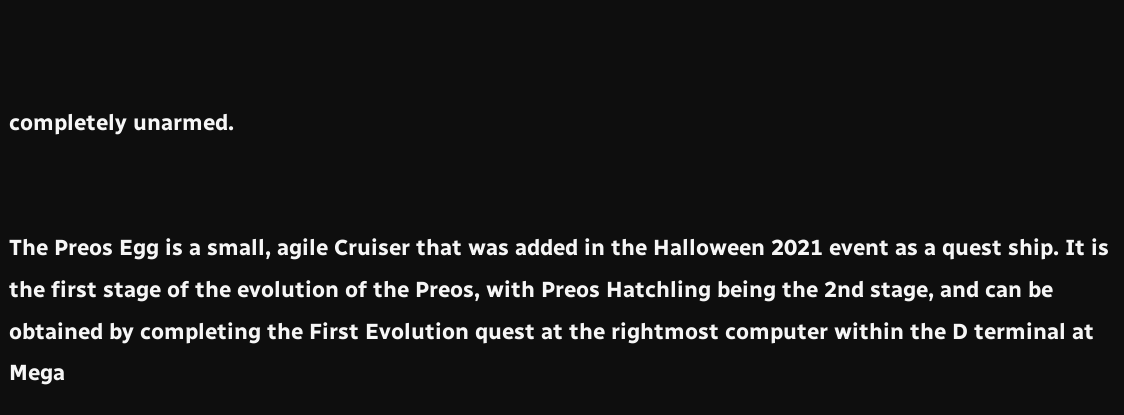completely unarmed.


The Preos Egg is a small, agile Cruiser that was added in the Halloween 2021 event as a quest ship. It is the first stage of the evolution of the Preos, with Preos Hatchling being the 2nd stage, and can be obtained by completing the First Evolution quest at the rightmost computer within the D terminal at Mega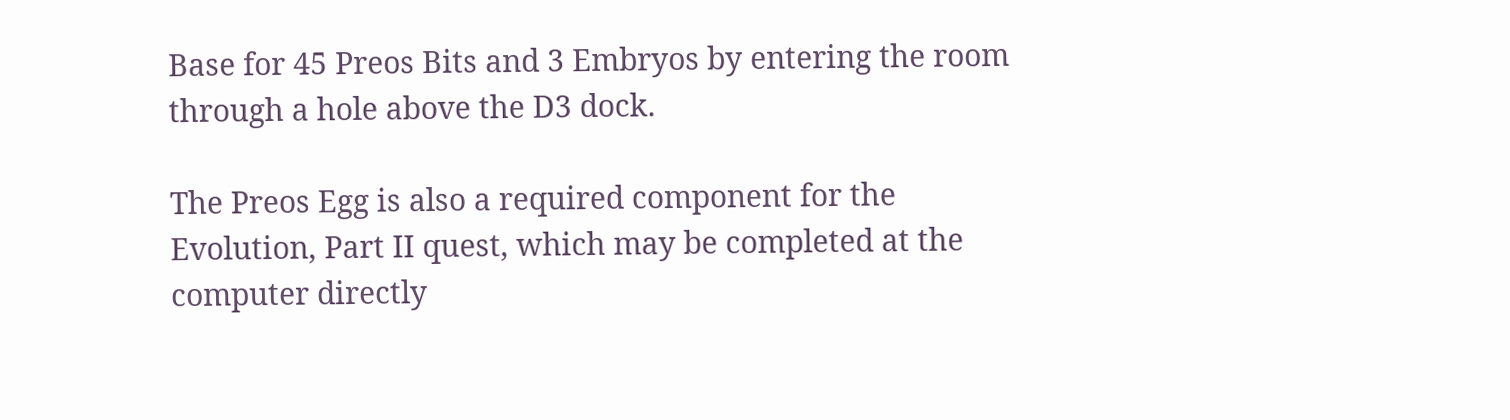Base for 45 Preos Bits and 3 Embryos by entering the room through a hole above the D3 dock.

The Preos Egg is also a required component for the Evolution, Part II quest, which may be completed at the computer directly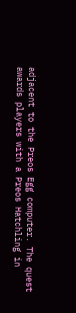adjacent to the Preos Egg computer. The quest awards players with a Preos Hatchling in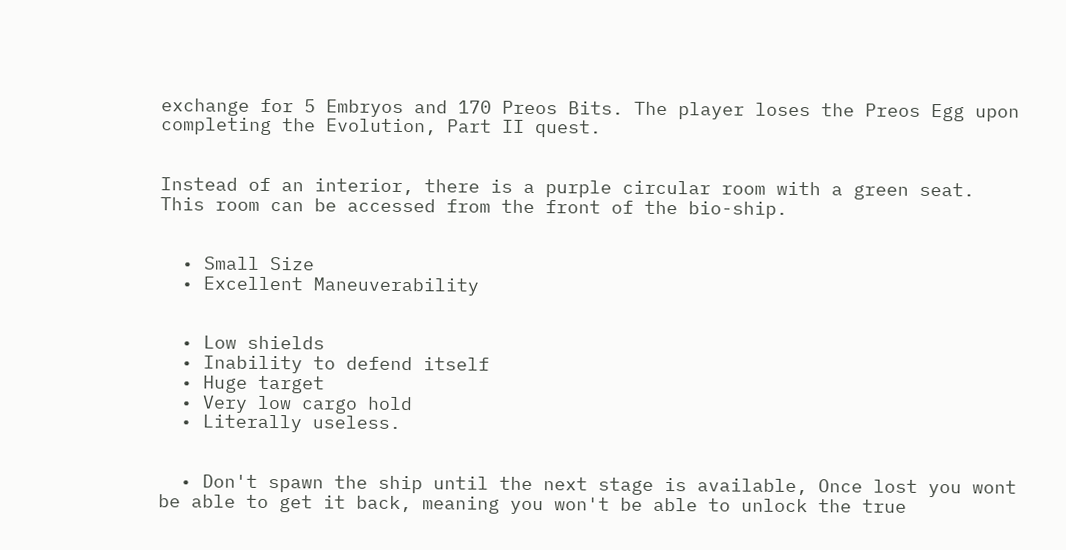exchange for 5 Embryos and 170 Preos Bits. The player loses the Preos Egg upon completing the Evolution, Part II quest.


Instead of an interior, there is a purple circular room with a green seat. This room can be accessed from the front of the bio-ship.


  • Small Size
  • Excellent Maneuverability


  • Low shields
  • Inability to defend itself
  • Huge target
  • Very low cargo hold
  • Literally useless.


  • Don't spawn the ship until the next stage is available, Once lost you wont be able to get it back, meaning you won't be able to unlock the true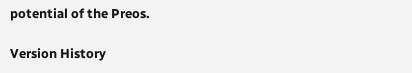potential of the Preos.

Version History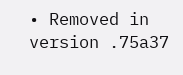• Removed in version .75a37